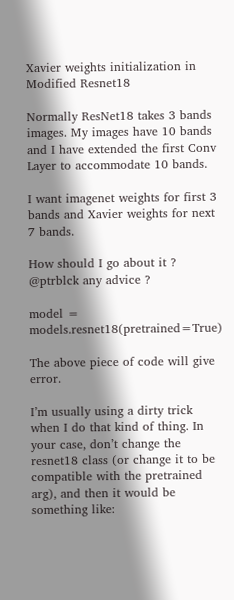Xavier weights initialization in Modified Resnet18

Normally ResNet18 takes 3 bands images. My images have 10 bands and I have extended the first Conv Layer to accommodate 10 bands.

I want imagenet weights for first 3 bands and Xavier weights for next 7 bands.

How should I go about it ?
@ptrblck any advice ?

model = models.resnet18(pretrained=True)

The above piece of code will give error.

I’m usually using a dirty trick when I do that kind of thing. In your case, don’t change the resnet18 class (or change it to be compatible with the pretrained arg), and then it would be something like: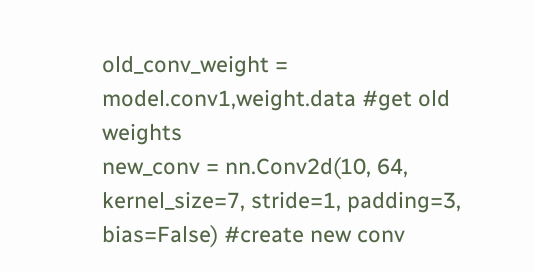old_conv_weight = model.conv1,weight.data #get old weights
new_conv = nn.Conv2d(10, 64, kernel_size=7, stride=1, padding=3, bias=False) #create new conv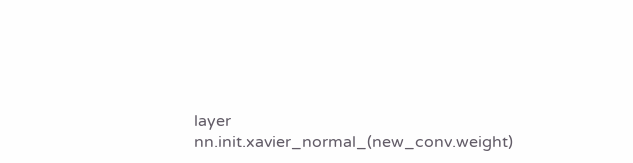layer
nn.init.xavier_normal_(new_conv.weight)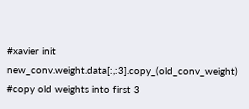#xavier init
new_conv.weight.data[:,:3].copy_(old_conv_weight) #copy old weights into first 3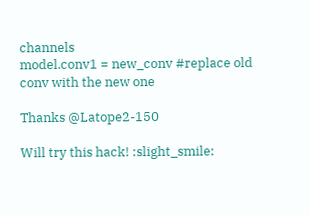channels
model.conv1 = new_conv #replace old conv with the new one

Thanks @Latope2-150

Will try this hack! :slight_smile: